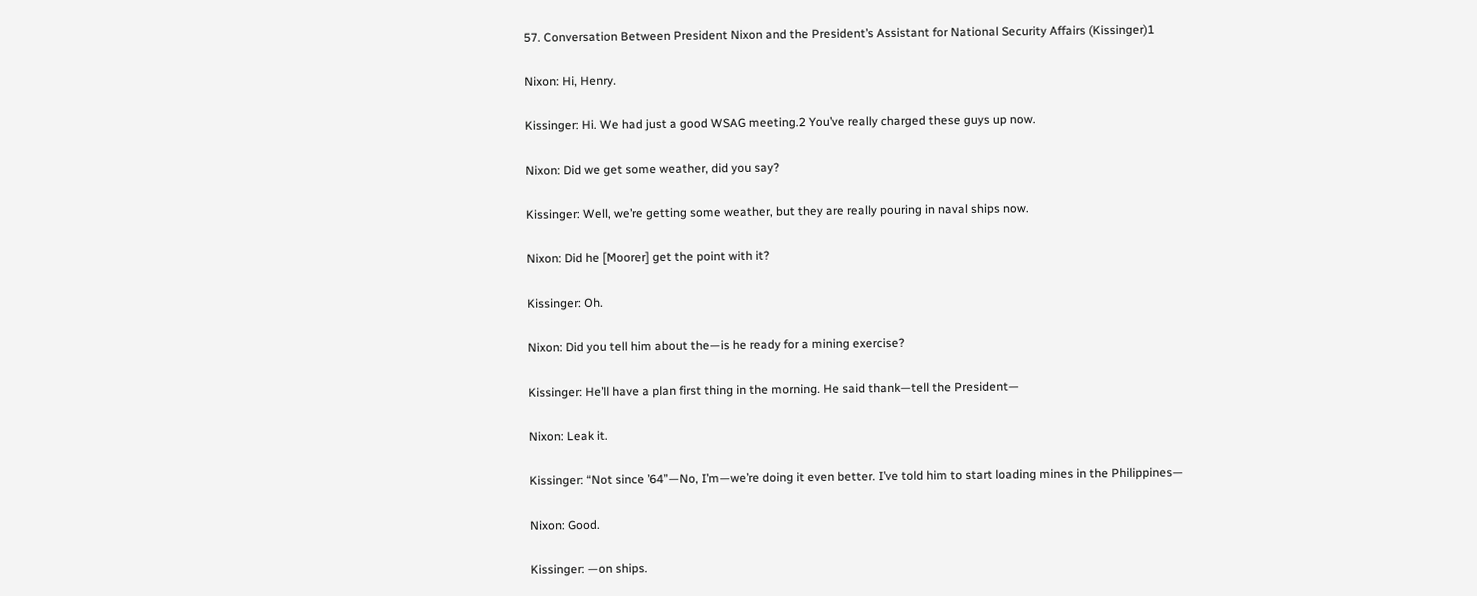57. Conversation Between President Nixon and the President’s Assistant for National Security Affairs (Kissinger)1

Nixon: Hi, Henry.

Kissinger: Hi. We had just a good WSAG meeting.2 You’ve really charged these guys up now.

Nixon: Did we get some weather, did you say?

Kissinger: Well, we’re getting some weather, but they are really pouring in naval ships now.

Nixon: Did he [Moorer] get the point with it?

Kissinger: Oh.

Nixon: Did you tell him about the—is he ready for a mining exercise?

Kissinger: He’ll have a plan first thing in the morning. He said thank—tell the President—

Nixon: Leak it.

Kissinger: “Not since ’64”—No, I’m—we’re doing it even better. I’ve told him to start loading mines in the Philippines—

Nixon: Good.

Kissinger: —on ships.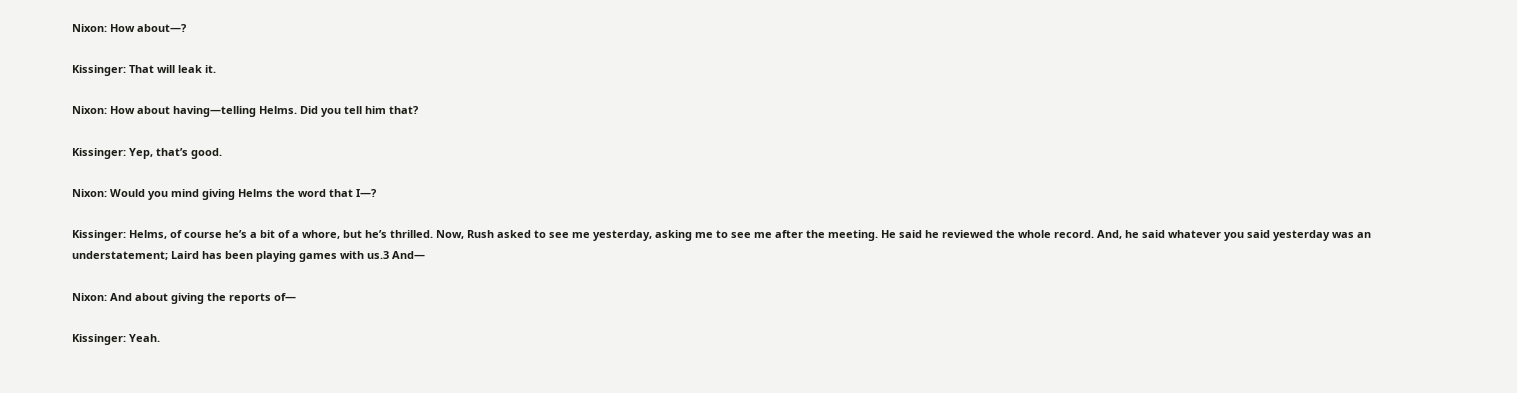Nixon: How about—?

Kissinger: That will leak it.

Nixon: How about having—telling Helms. Did you tell him that?

Kissinger: Yep, that’s good.

Nixon: Would you mind giving Helms the word that I—?

Kissinger: Helms, of course he’s a bit of a whore, but he’s thrilled. Now, Rush asked to see me yesterday, asking me to see me after the meeting. He said he reviewed the whole record. And, he said whatever you said yesterday was an understatement; Laird has been playing games with us.3 And—

Nixon: And about giving the reports of—

Kissinger: Yeah.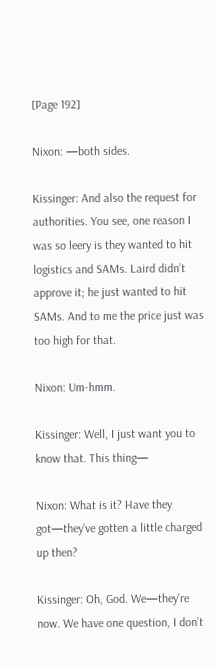[Page 192]

Nixon: —both sides.

Kissinger: And also the request for authorities. You see, one reason I was so leery is they wanted to hit logistics and SAMs. Laird didn’t approve it; he just wanted to hit SAMs. And to me the price just was too high for that.

Nixon: Um-hmm.

Kissinger: Well, I just want you to know that. This thing—

Nixon: What is it? Have they got—they’ve gotten a little charged up then?

Kissinger: Oh, God. We—they’re now. We have one question, I don’t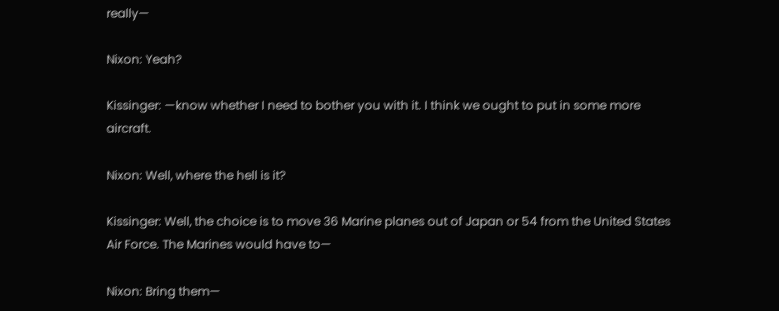really—

Nixon: Yeah?

Kissinger: —know whether I need to bother you with it. I think we ought to put in some more aircraft.

Nixon: Well, where the hell is it?

Kissinger: Well, the choice is to move 36 Marine planes out of Japan or 54 from the United States Air Force. The Marines would have to—

Nixon: Bring them—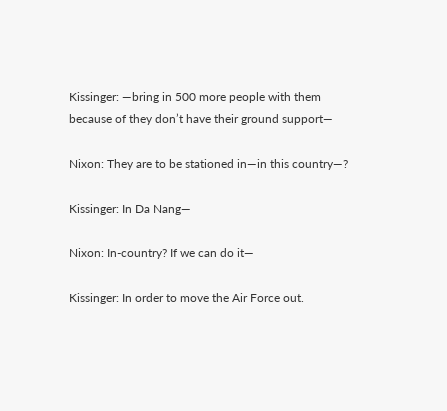Kissinger: —bring in 500 more people with them because of they don’t have their ground support—

Nixon: They are to be stationed in—in this country—?

Kissinger: In Da Nang—

Nixon: In-country? If we can do it—

Kissinger: In order to move the Air Force out.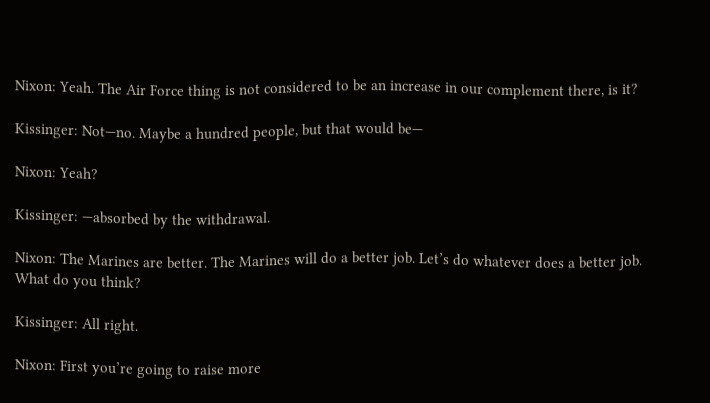Nixon: Yeah. The Air Force thing is not considered to be an increase in our complement there, is it?

Kissinger: Not—no. Maybe a hundred people, but that would be—

Nixon: Yeah?

Kissinger: —absorbed by the withdrawal.

Nixon: The Marines are better. The Marines will do a better job. Let’s do whatever does a better job. What do you think?

Kissinger: All right.

Nixon: First you’re going to raise more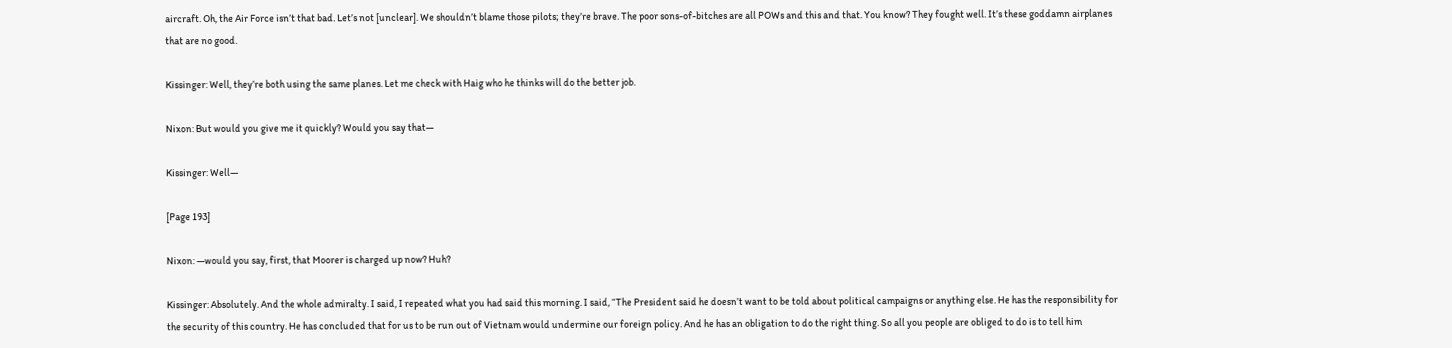aircraft. Oh, the Air Force isn’t that bad. Let’s not [unclear]. We shouldn’t blame those pilots; they’re brave. The poor sons-of-bitches are all POWs and this and that. You know? They fought well. It’s these goddamn airplanes that are no good.

Kissinger: Well, they’re both using the same planes. Let me check with Haig who he thinks will do the better job.

Nixon: But would you give me it quickly? Would you say that—

Kissinger: Well—

[Page 193]

Nixon: —would you say, first, that Moorer is charged up now? Huh?

Kissinger: Absolutely. And the whole admiralty. I said, I repeated what you had said this morning. I said, “The President said he doesn’t want to be told about political campaigns or anything else. He has the responsibility for the security of this country. He has concluded that for us to be run out of Vietnam would undermine our foreign policy. And he has an obligation to do the right thing. So all you people are obliged to do is to tell him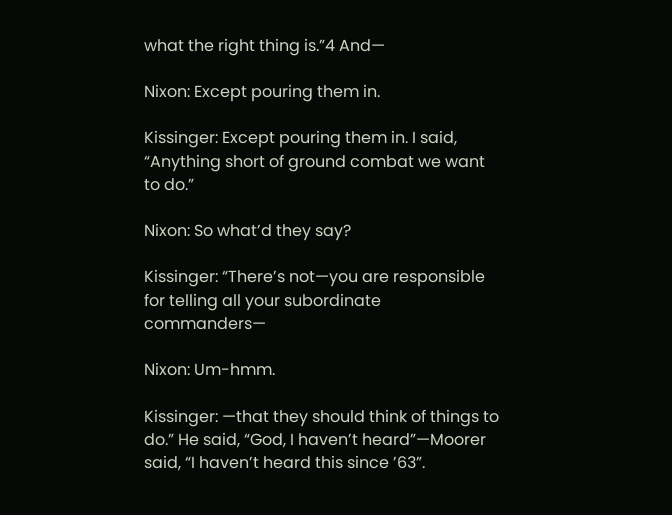what the right thing is.”4 And—

Nixon: Except pouring them in.

Kissinger: Except pouring them in. I said, “Anything short of ground combat we want to do.”

Nixon: So what’d they say?

Kissinger: “There’s not—you are responsible for telling all your subordinate commanders—

Nixon: Um-hmm.

Kissinger: —that they should think of things to do.” He said, “God, I haven’t heard”—Moorer said, “I haven’t heard this since ’63”.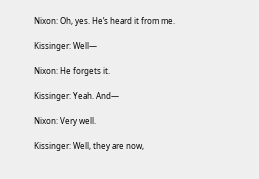Nixon: Oh, yes. He’s heard it from me.

Kissinger: Well—

Nixon: He forgets it.

Kissinger: Yeah. And—

Nixon: Very well.

Kissinger: Well, they are now,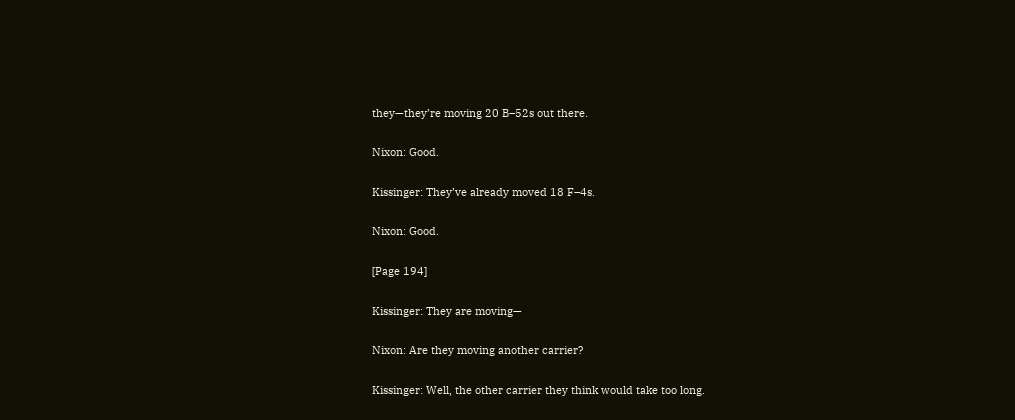they—they’re moving 20 B–52s out there.

Nixon: Good.

Kissinger: They’ve already moved 18 F–4s.

Nixon: Good.

[Page 194]

Kissinger: They are moving—

Nixon: Are they moving another carrier?

Kissinger: Well, the other carrier they think would take too long.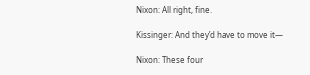Nixon: All right, fine.

Kissinger: And they’d have to move it—

Nixon: These four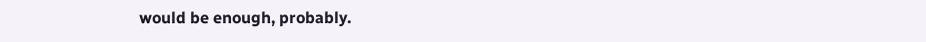would be enough, probably.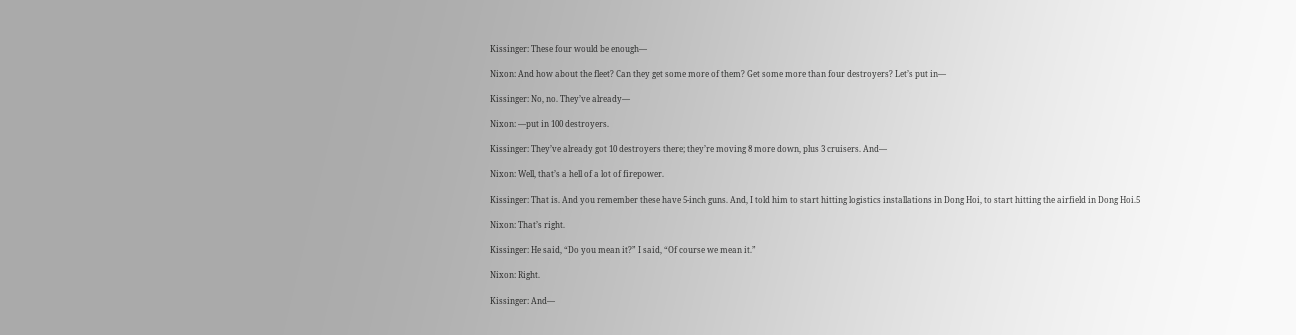Kissinger: These four would be enough—

Nixon: And how about the fleet? Can they get some more of them? Get some more than four destroyers? Let’s put in—

Kissinger: No, no. They’ve already—

Nixon: —put in 100 destroyers.

Kissinger: They’ve already got 10 destroyers there; they’re moving 8 more down, plus 3 cruisers. And—

Nixon: Well, that’s a hell of a lot of firepower.

Kissinger: That is. And you remember these have 5-inch guns. And, I told him to start hitting logistics installations in Dong Hoi, to start hitting the airfield in Dong Hoi.5

Nixon: That’s right.

Kissinger: He said, “Do you mean it?” I said, “Of course we mean it.”

Nixon: Right.

Kissinger: And—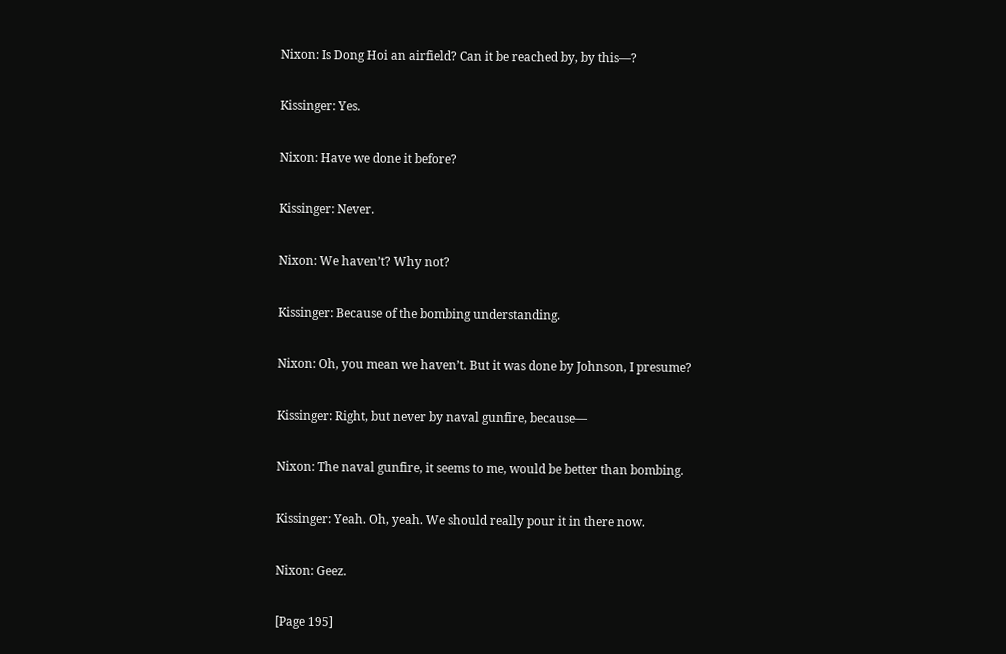Nixon: Is Dong Hoi an airfield? Can it be reached by, by this—?

Kissinger: Yes.

Nixon: Have we done it before?

Kissinger: Never.

Nixon: We haven’t? Why not?

Kissinger: Because of the bombing understanding.

Nixon: Oh, you mean we haven’t. But it was done by Johnson, I presume?

Kissinger: Right, but never by naval gunfire, because—

Nixon: The naval gunfire, it seems to me, would be better than bombing.

Kissinger: Yeah. Oh, yeah. We should really pour it in there now.

Nixon: Geez.

[Page 195]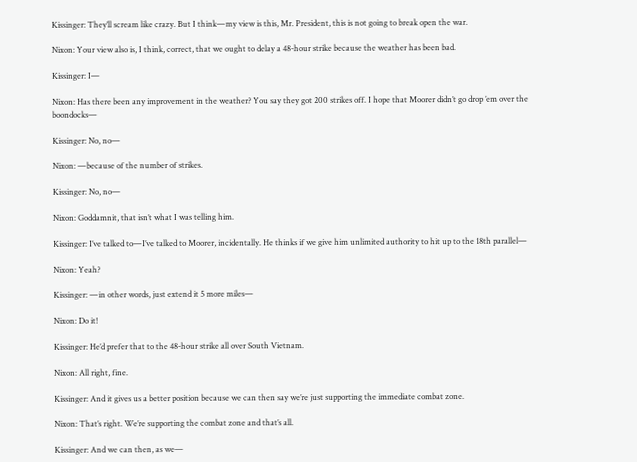Kissinger: They’ll scream like crazy. But I think—my view is this, Mr. President, this is not going to break open the war.

Nixon: Your view also is, I think, correct, that we ought to delay a 48-hour strike because the weather has been bad.

Kissinger: I—

Nixon: Has there been any improvement in the weather? You say they got 200 strikes off. I hope that Moorer didn’t go drop ’em over the boondocks—

Kissinger: No, no—

Nixon: —because of the number of strikes.

Kissinger: No, no—

Nixon: Goddamnit, that isn’t what I was telling him.

Kissinger: I’ve talked to—I’ve talked to Moorer, incidentally. He thinks if we give him unlimited authority to hit up to the 18th parallel—

Nixon: Yeah?

Kissinger: —in other words, just extend it 5 more miles—

Nixon: Do it!

Kissinger: He’d prefer that to the 48-hour strike all over South Vietnam.

Nixon: All right, fine.

Kissinger: And it gives us a better position because we can then say we’re just supporting the immediate combat zone.

Nixon: That’s right. We’re supporting the combat zone and that’s all.

Kissinger: And we can then, as we—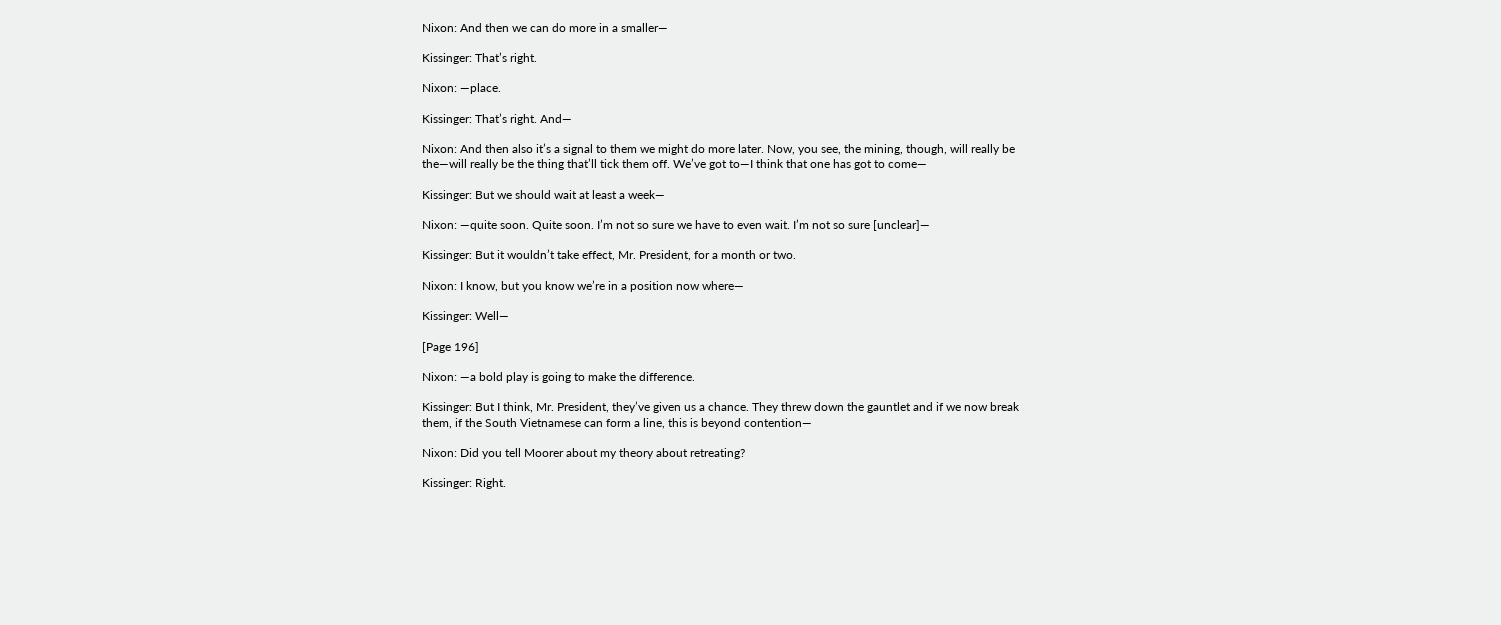Nixon: And then we can do more in a smaller—

Kissinger: That’s right.

Nixon: —place.

Kissinger: That’s right. And—

Nixon: And then also it’s a signal to them we might do more later. Now, you see, the mining, though, will really be the—will really be the thing that’ll tick them off. We’ve got to—I think that one has got to come—

Kissinger: But we should wait at least a week—

Nixon: —quite soon. Quite soon. I’m not so sure we have to even wait. I’m not so sure [unclear]—

Kissinger: But it wouldn’t take effect, Mr. President, for a month or two.

Nixon: I know, but you know we’re in a position now where—

Kissinger: Well—

[Page 196]

Nixon: —a bold play is going to make the difference.

Kissinger: But I think, Mr. President, they’ve given us a chance. They threw down the gauntlet and if we now break them, if the South Vietnamese can form a line, this is beyond contention—

Nixon: Did you tell Moorer about my theory about retreating?

Kissinger: Right.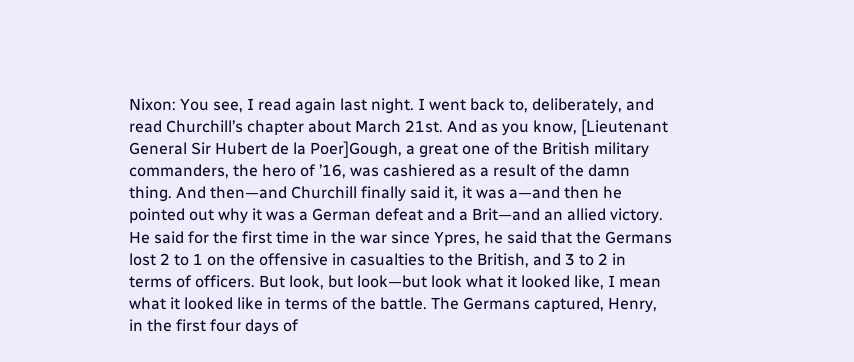Nixon: You see, I read again last night. I went back to, deliberately, and read Churchill’s chapter about March 21st. And as you know, [Lieutenant General Sir Hubert de la Poer]Gough, a great one of the British military commanders, the hero of ’16, was cashiered as a result of the damn thing. And then—and Churchill finally said it, it was a—and then he pointed out why it was a German defeat and a Brit—and an allied victory. He said for the first time in the war since Ypres, he said that the Germans lost 2 to 1 on the offensive in casualties to the British, and 3 to 2 in terms of officers. But look, but look—but look what it looked like, I mean what it looked like in terms of the battle. The Germans captured, Henry, in the first four days of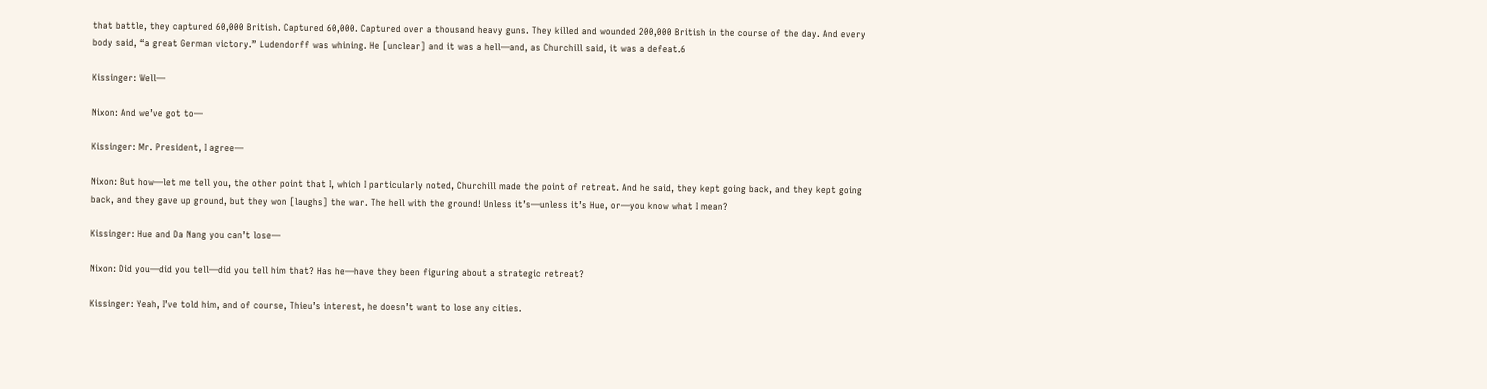that battle, they captured 60,000 British. Captured 60,000. Captured over a thousand heavy guns. They killed and wounded 200,000 British in the course of the day. And every body said, “a great German victory.” Ludendorff was whining. He [unclear] and it was a hell—and, as Churchill said, it was a defeat.6

Kissinger: Well—

Nixon: And we’ve got to—

Kissinger: Mr. President, I agree—

Nixon: But how—let me tell you, the other point that I, which I particularly noted, Churchill made the point of retreat. And he said, they kept going back, and they kept going back, and they gave up ground, but they won [laughs] the war. The hell with the ground! Unless it’s—unless it’s Hue, or—you know what I mean?

Kissinger: Hue and Da Nang you can’t lose—

Nixon: Did you—did you tell—did you tell him that? Has he—have they been figuring about a strategic retreat?

Kissinger: Yeah, I’ve told him, and of course, Thieu’s interest, he doesn’t want to lose any cities.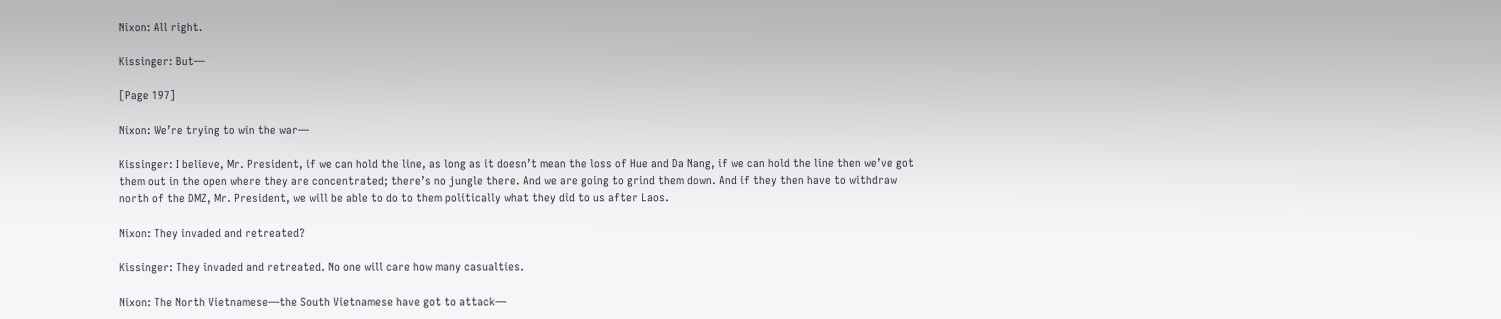Nixon: All right.

Kissinger: But—

[Page 197]

Nixon: We’re trying to win the war—

Kissinger: I believe, Mr. President, if we can hold the line, as long as it doesn’t mean the loss of Hue and Da Nang, if we can hold the line then we’ve got them out in the open where they are concentrated; there’s no jungle there. And we are going to grind them down. And if they then have to withdraw north of the DMZ, Mr. President, we will be able to do to them politically what they did to us after Laos.

Nixon: They invaded and retreated?

Kissinger: They invaded and retreated. No one will care how many casualties.

Nixon: The North Vietnamese—the South Vietnamese have got to attack—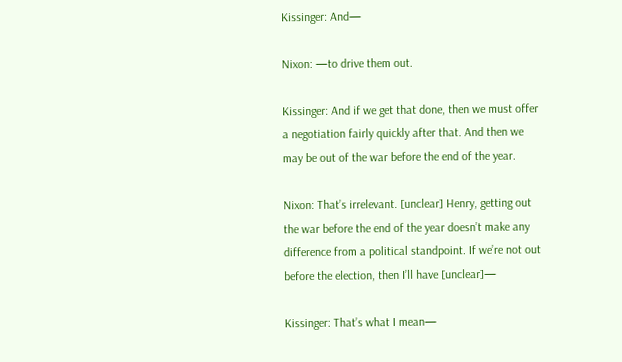Kissinger: And—

Nixon: —to drive them out.

Kissinger: And if we get that done, then we must offer a negotiation fairly quickly after that. And then we may be out of the war before the end of the year.

Nixon: That’s irrelevant. [unclear] Henry, getting out the war before the end of the year doesn’t make any difference from a political standpoint. If we’re not out before the election, then I’ll have [unclear]—

Kissinger: That’s what I mean—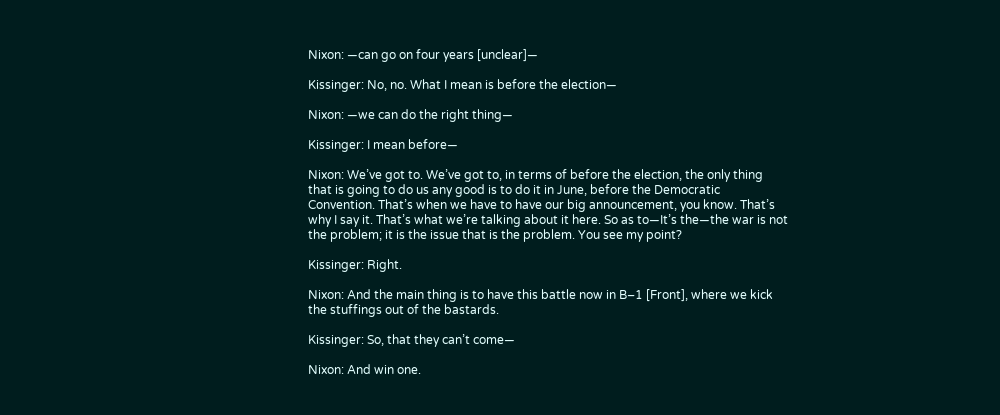Nixon: —can go on four years [unclear]—

Kissinger: No, no. What I mean is before the election—

Nixon: —we can do the right thing—

Kissinger: I mean before—

Nixon: We’ve got to. We’ve got to, in terms of before the election, the only thing that is going to do us any good is to do it in June, before the Democratic Convention. That’s when we have to have our big announcement, you know. That’s why I say it. That’s what we’re talking about it here. So as to—It’s the—the war is not the problem; it is the issue that is the problem. You see my point?

Kissinger: Right.

Nixon: And the main thing is to have this battle now in B–1 [Front], where we kick the stuffings out of the bastards.

Kissinger: So, that they can’t come—

Nixon: And win one.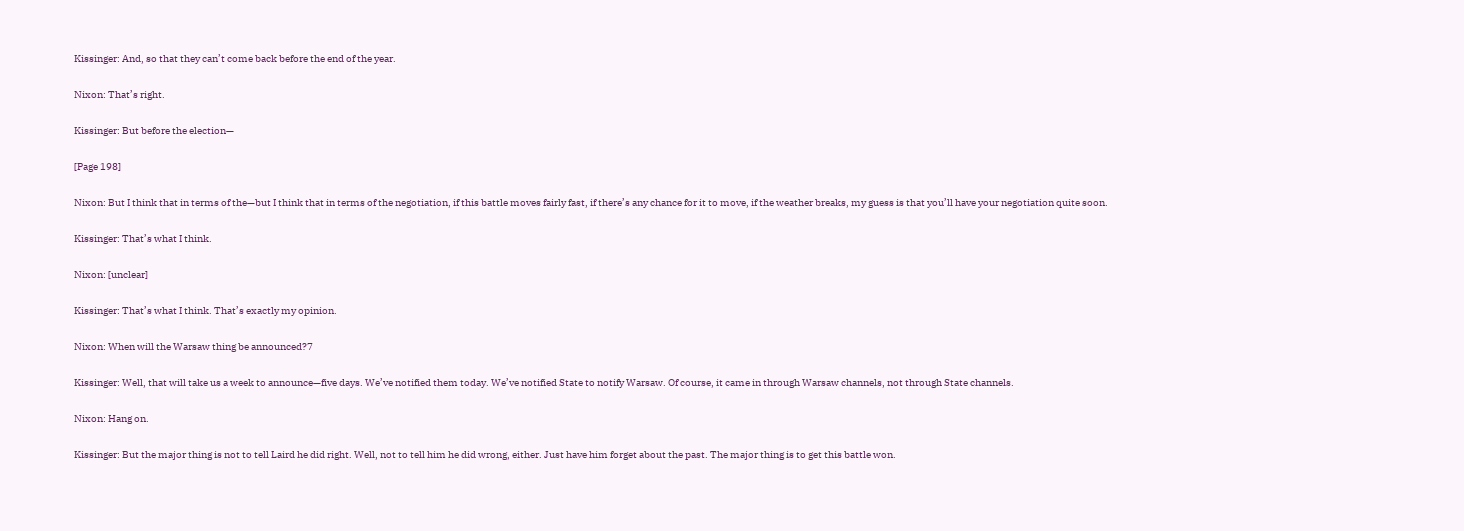Kissinger: And, so that they can’t come back before the end of the year.

Nixon: That’s right.

Kissinger: But before the election—

[Page 198]

Nixon: But I think that in terms of the—but I think that in terms of the negotiation, if this battle moves fairly fast, if there’s any chance for it to move, if the weather breaks, my guess is that you’ll have your negotiation quite soon.

Kissinger: That’s what I think.

Nixon: [unclear]

Kissinger: That’s what I think. That’s exactly my opinion.

Nixon: When will the Warsaw thing be announced?7

Kissinger: Well, that will take us a week to announce—five days. We’ve notified them today. We’ve notified State to notify Warsaw. Of course, it came in through Warsaw channels, not through State channels.

Nixon: Hang on.

Kissinger: But the major thing is not to tell Laird he did right. Well, not to tell him he did wrong, either. Just have him forget about the past. The major thing is to get this battle won.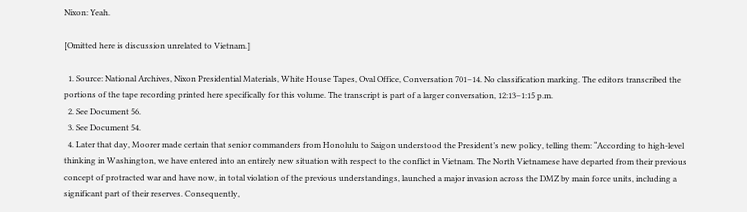Nixon: Yeah.

[Omitted here is discussion unrelated to Vietnam.]

  1. Source: National Archives, Nixon Presidential Materials, White House Tapes, Oval Office, Conversation 701–14. No classification marking. The editors transcribed the portions of the tape recording printed here specifically for this volume. The transcript is part of a larger conversation, 12:13–1:15 p.m.
  2. See Document 56.
  3. See Document 54.
  4. Later that day, Moorer made certain that senior commanders from Honolulu to Saigon understood the President’s new policy, telling them: “According to high-level thinking in Washington, we have entered into an entirely new situation with respect to the conflict in Vietnam. The North Vietnamese have departed from their previous concept of protracted war and have now, in total violation of the previous understandings, launched a major invasion across the DMZ by main force units, including a significant part of their reserves. Consequently,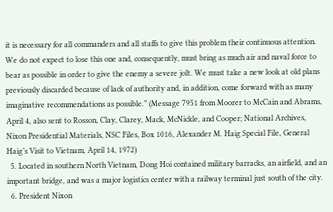it is necessary for all commanders and all staffs to give this problem their continuous attention. We do not expect to lose this one and, consequently, must bring as much air and naval force to bear as possible in order to give the enemy a severe jolt. We must take a new look at old plans previously discarded because of lack of authority and, in addition, come forward with as many imaginative recommendations as possible.” (Message 7951 from Moorer to McCain and Abrams, April 4, also sent to Rosson, Clay, Clarey, Mack, McNickle, and Cooper; National Archives, Nixon Presidential Materials, NSC Files, Box 1016, Alexander M. Haig Special File, General Haig’s Visit to Vietnam, April 14, 1972)
  5. Located in southern North Vietnam, Dong Hoi contained military barracks, an airfield, and an important bridge, and was a major logistics center with a railway terminal just south of the city.
  6. President Nixon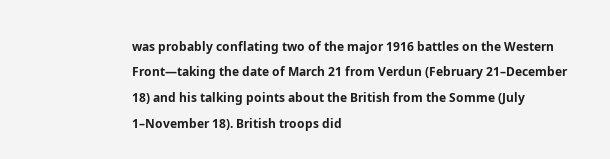was probably conflating two of the major 1916 battles on the Western Front—taking the date of March 21 from Verdun (February 21–December 18) and his talking points about the British from the Somme (July 1–November 18). British troops did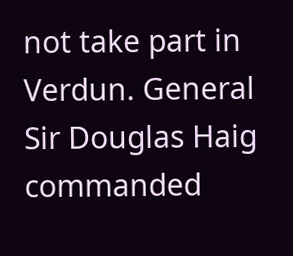not take part in Verdun. General Sir Douglas Haig commanded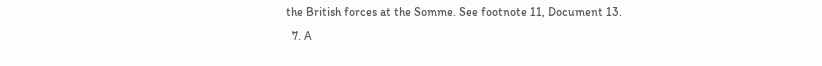the British forces at the Somme. See footnote 11, Document 13.
  7. A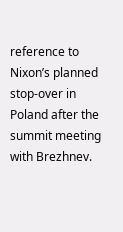reference to Nixon’s planned stop-over in Poland after the summit meeting with Brezhnev.